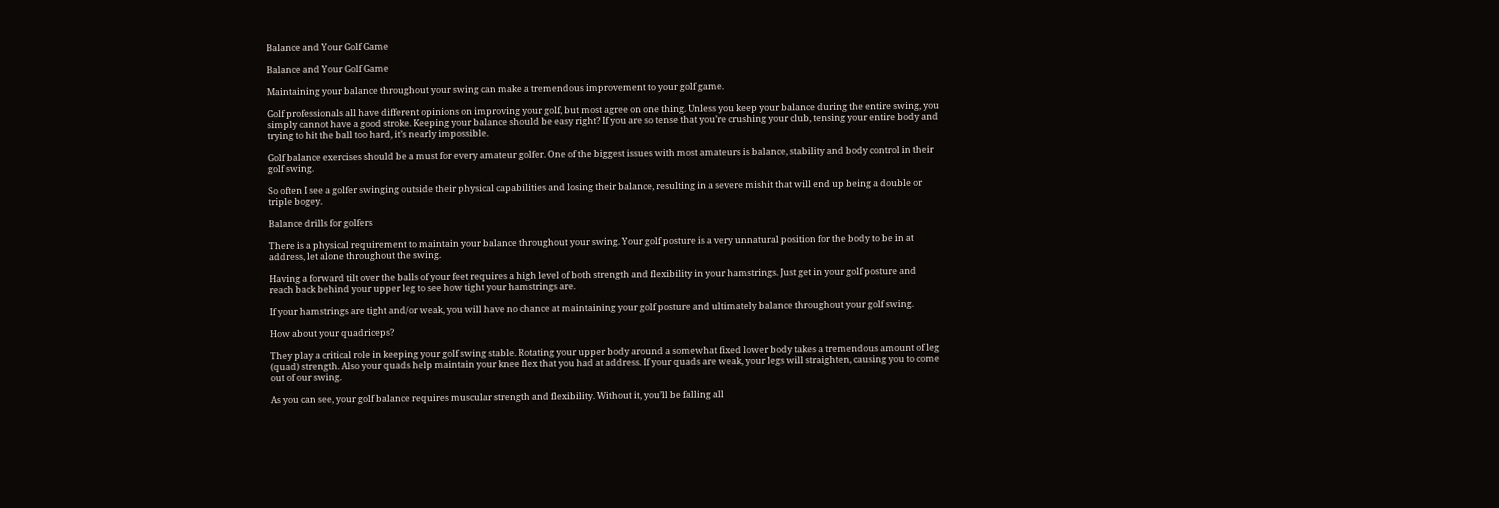Balance and Your Golf Game

Balance and Your Golf Game

Maintaining your balance throughout your swing can make a tremendous improvement to your golf game.

Golf professionals all have different opinions on improving your golf, but most agree on one thing. Unless you keep your balance during the entire swing, you simply cannot have a good stroke. Keeping your balance should be easy right? If you are so tense that you’re crushing your club, tensing your entire body and trying to hit the ball too hard, it’s nearly impossible.

Golf balance exercises should be a must for every amateur golfer. One of the biggest issues with most amateurs is balance, stability and body control in their golf swing.

So often I see a golfer swinging outside their physical capabilities and losing their balance, resulting in a severe mishit that will end up being a double or triple bogey.

Balance drills for golfers

There is a physical requirement to maintain your balance throughout your swing. Your golf posture is a very unnatural position for the body to be in at address, let alone throughout the swing.

Having a forward tilt over the balls of your feet requires a high level of both strength and flexibility in your hamstrings. Just get in your golf posture and reach back behind your upper leg to see how tight your hamstrings are.

If your hamstrings are tight and/or weak, you will have no chance at maintaining your golf posture and ultimately balance throughout your golf swing.

How about your quadriceps?

They play a critical role in keeping your golf swing stable. Rotating your upper body around a somewhat fixed lower body takes a tremendous amount of leg (quad) strength. Also your quads help maintain your knee flex that you had at address. If your quads are weak, your legs will straighten, causing you to come out of our swing.

As you can see, your golf balance requires muscular strength and flexibility. Without it, you’ll be falling all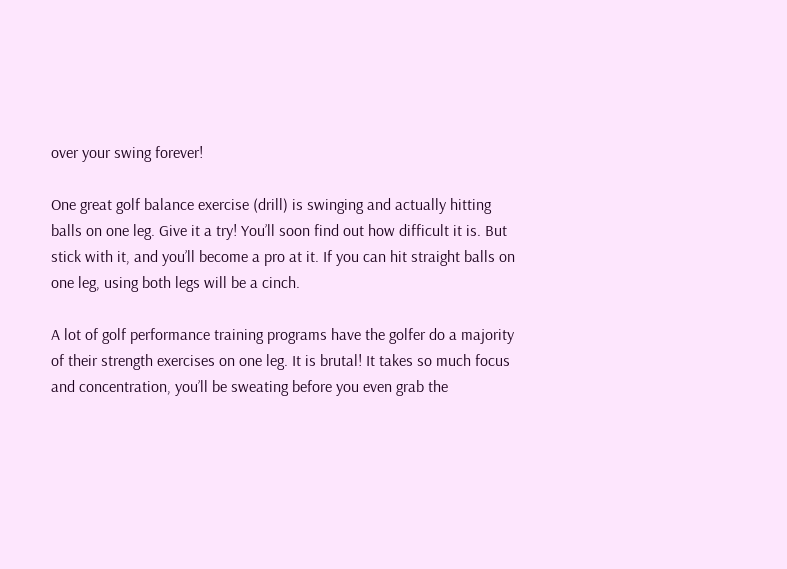over your swing forever!

One great golf balance exercise (drill) is swinging and actually hitting balls on one leg. Give it a try! You’ll soon find out how difficult it is. But stick with it, and you’ll become a pro at it. If you can hit straight balls on one leg, using both legs will be a cinch.

A lot of golf performance training programs have the golfer do a majority of their strength exercises on one leg. It is brutal! It takes so much focus and concentration, you’ll be sweating before you even grab the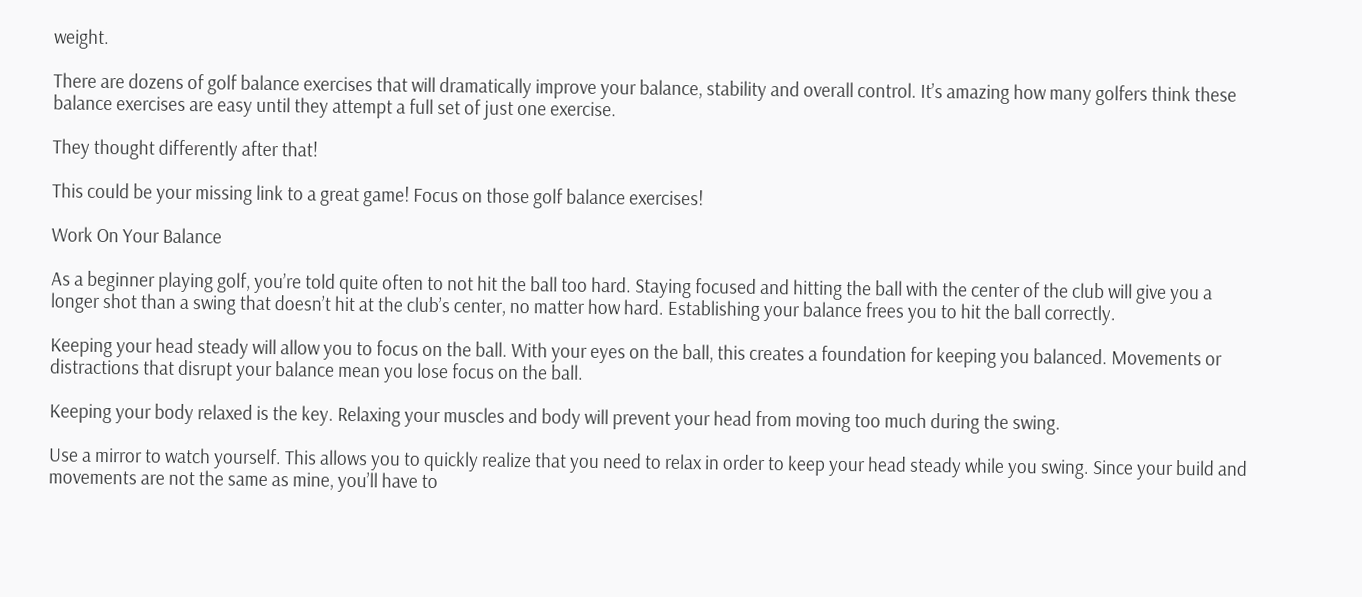weight.

There are dozens of golf balance exercises that will dramatically improve your balance, stability and overall control. It’s amazing how many golfers think these balance exercises are easy until they attempt a full set of just one exercise.

They thought differently after that!

This could be your missing link to a great game! Focus on those golf balance exercises!

Work On Your Balance

As a beginner playing golf, you’re told quite often to not hit the ball too hard. Staying focused and hitting the ball with the center of the club will give you a longer shot than a swing that doesn’t hit at the club’s center, no matter how hard. Establishing your balance frees you to hit the ball correctly.

Keeping your head steady will allow you to focus on the ball. With your eyes on the ball, this creates a foundation for keeping you balanced. Movements or distractions that disrupt your balance mean you lose focus on the ball.

Keeping your body relaxed is the key. Relaxing your muscles and body will prevent your head from moving too much during the swing.

Use a mirror to watch yourself. This allows you to quickly realize that you need to relax in order to keep your head steady while you swing. Since your build and movements are not the same as mine, you’ll have to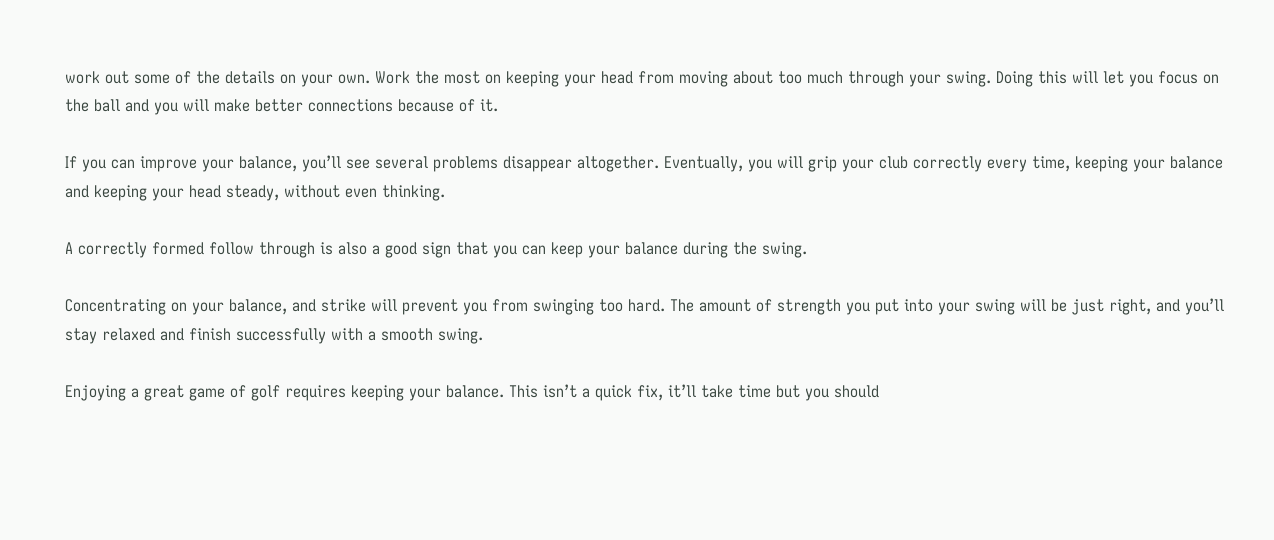work out some of the details on your own. Work the most on keeping your head from moving about too much through your swing. Doing this will let you focus on the ball and you will make better connections because of it.

If you can improve your balance, you’ll see several problems disappear altogether. Eventually, you will grip your club correctly every time, keeping your balance and keeping your head steady, without even thinking.

A correctly formed follow through is also a good sign that you can keep your balance during the swing.

Concentrating on your balance, and strike will prevent you from swinging too hard. The amount of strength you put into your swing will be just right, and you’ll stay relaxed and finish successfully with a smooth swing.

Enjoying a great game of golf requires keeping your balance. This isn’t a quick fix, it’ll take time but you should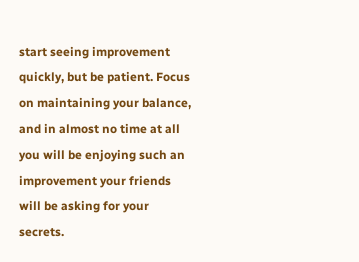start seeing improvement quickly, but be patient. Focus on maintaining your balance, and in almost no time at all you will be enjoying such an improvement your friends will be asking for your secrets.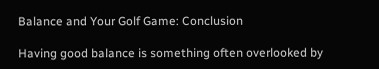Balance and Your Golf Game: Conclusion

Having good balance is something often overlooked by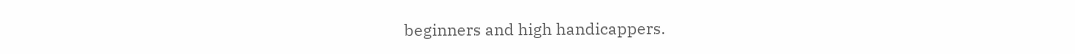beginners and high handicappers.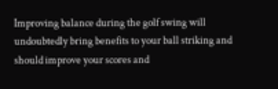Improving balance during the golf swing will undoubtedly bring benefits to your ball striking and should improve your scores and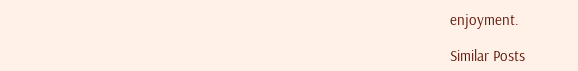enjoyment.

Similar Posts